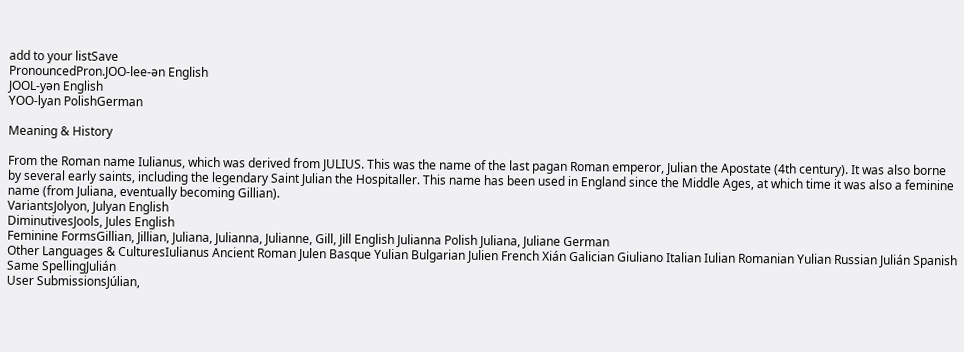add to your listSave
PronouncedPron.JOO-lee-ən English
JOOL-yən English
YOO-lyan PolishGerman

Meaning & History

From the Roman name Iulianus, which was derived from JULIUS. This was the name of the last pagan Roman emperor, Julian the Apostate (4th century). It was also borne by several early saints, including the legendary Saint Julian the Hospitaller. This name has been used in England since the Middle Ages, at which time it was also a feminine name (from Juliana, eventually becoming Gillian).
VariantsJolyon, Julyan English
DiminutivesJools, Jules English
Feminine FormsGillian, Jillian, Juliana, Julianna, Julianne, Gill, Jill English Julianna Polish Juliana, Juliane German
Other Languages & CulturesIulianus Ancient Roman Julen Basque Yulian Bulgarian Julien French Xián Galician Giuliano Italian Iulian Romanian Yulian Russian Julián Spanish
Same SpellingJulián
User SubmissionsJúlian,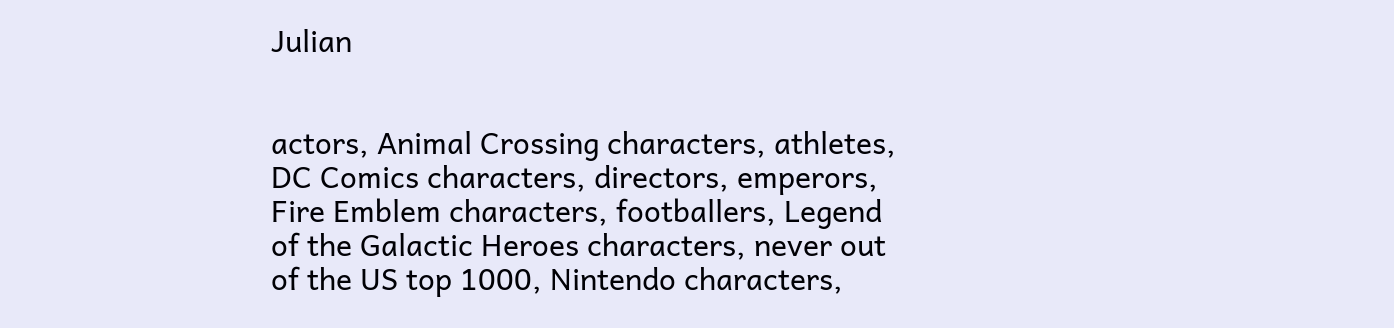Julian


actors, Animal Crossing characters, athletes, DC Comics characters, directors, emperors, Fire Emblem characters, footballers, Legend of the Galactic Heroes characters, never out of the US top 1000, Nintendo characters,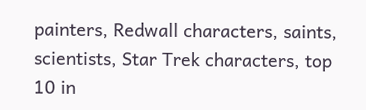painters, Redwall characters, saints, scientists, Star Trek characters, top 10 in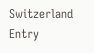Switzerland
Entry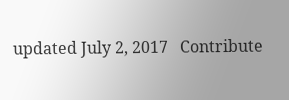updated July 2, 2017   Contribute